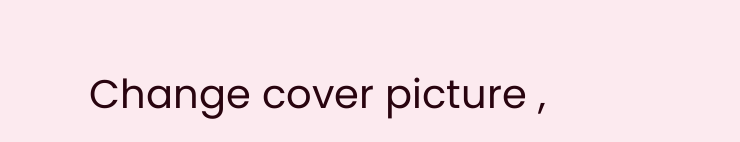Change cover picture ,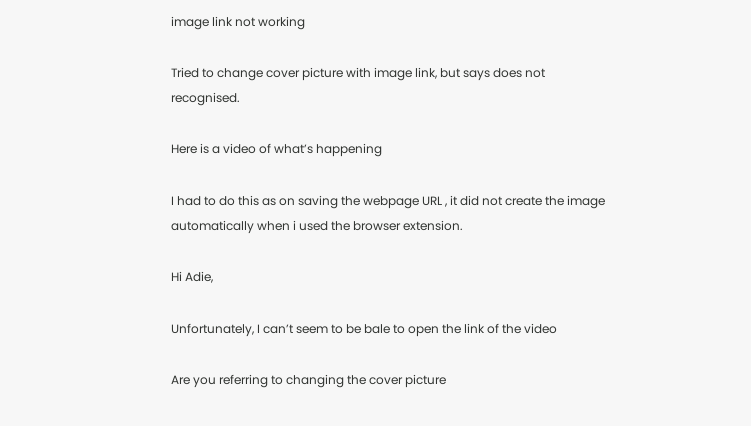image link not working

Tried to change cover picture with image link, but says does not recognised.

Here is a video of what’s happening

I had to do this as on saving the webpage URL , it did not create the image automatically when i used the browser extension.

Hi Adie,

Unfortunately, I can’t seem to be bale to open the link of the video

Are you referring to changing the cover picture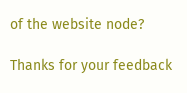of the website node?

Thanks for your feedback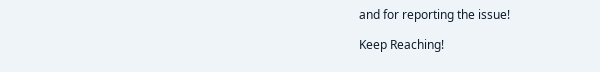and for reporting the issue!

Keep Reaching!